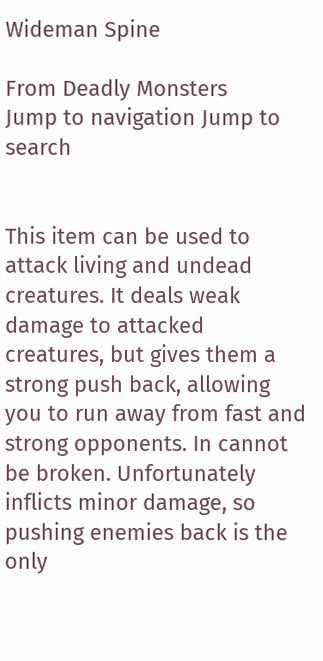Wideman Spine

From Deadly Monsters
Jump to navigation Jump to search


This item can be used to attack living and undead creatures. It deals weak damage to attacked creatures, but gives them a strong push back, allowing you to run away from fast and strong opponents. In cannot be broken. Unfortunately inflicts minor damage, so pushing enemies back is the only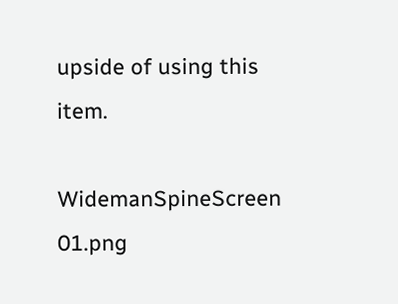upside of using this item.

WidemanSpineScreen 01.png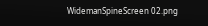WidemanSpineScreen 02.png